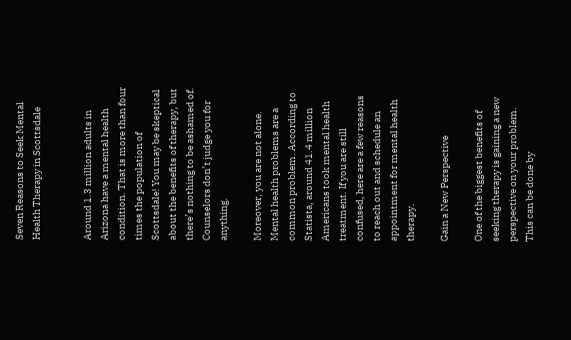Seven Reasons to Seek Mental Health Therapy in Scottsdale


Around 1.3 million adults in Arizona have a mental health condition. That is more than four times the population of Scottsdale! You may be skeptical about the benefits of therapy, but there’s nothing to be ashamed of. Counselors don’t judge you for anything.

Moreover, you are not alone. Mental health problems are a common problem. According to Statista, around 41.4 million Americans took mental health treatment. If you are still confused, here are a few reasons to reach out and schedule an appointment for mental health therapy.

Gain a New Perspective

One of the biggest benefits of seeking therapy is gaining a new perspective on your problem. This can be done by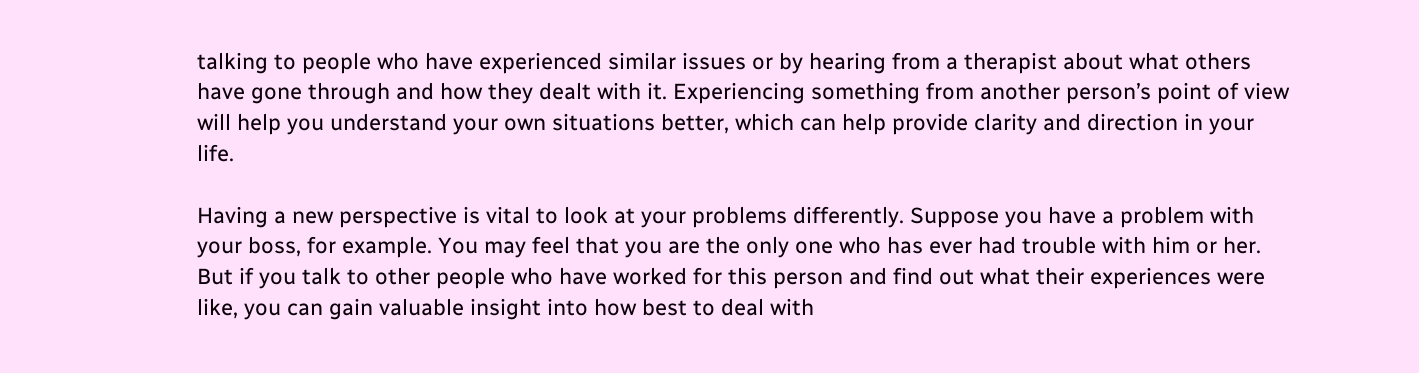talking to people who have experienced similar issues or by hearing from a therapist about what others have gone through and how they dealt with it. Experiencing something from another person’s point of view will help you understand your own situations better, which can help provide clarity and direction in your life.

Having a new perspective is vital to look at your problems differently. Suppose you have a problem with your boss, for example. You may feel that you are the only one who has ever had trouble with him or her. But if you talk to other people who have worked for this person and find out what their experiences were like, you can gain valuable insight into how best to deal with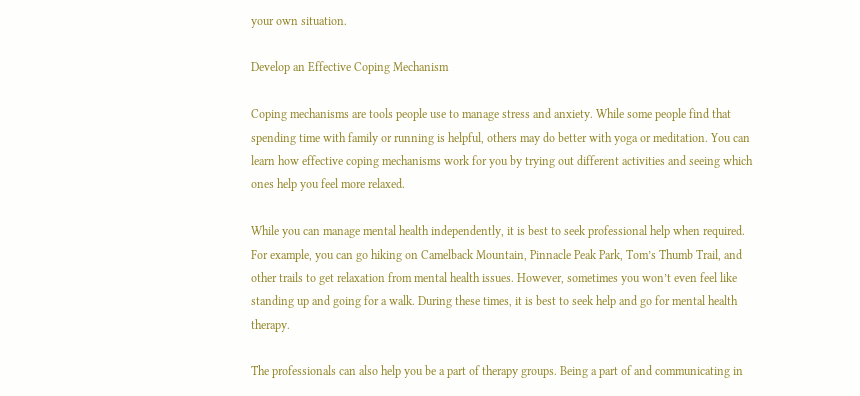your own situation.

Develop an Effective Coping Mechanism

Coping mechanisms are tools people use to manage stress and anxiety. While some people find that spending time with family or running is helpful, others may do better with yoga or meditation. You can learn how effective coping mechanisms work for you by trying out different activities and seeing which ones help you feel more relaxed.

While you can manage mental health independently, it is best to seek professional help when required. For example, you can go hiking on Camelback Mountain, Pinnacle Peak Park, Tom’s Thumb Trail, and other trails to get relaxation from mental health issues. However, sometimes you won’t even feel like standing up and going for a walk. During these times, it is best to seek help and go for mental health therapy.

The professionals can also help you be a part of therapy groups. Being a part of and communicating in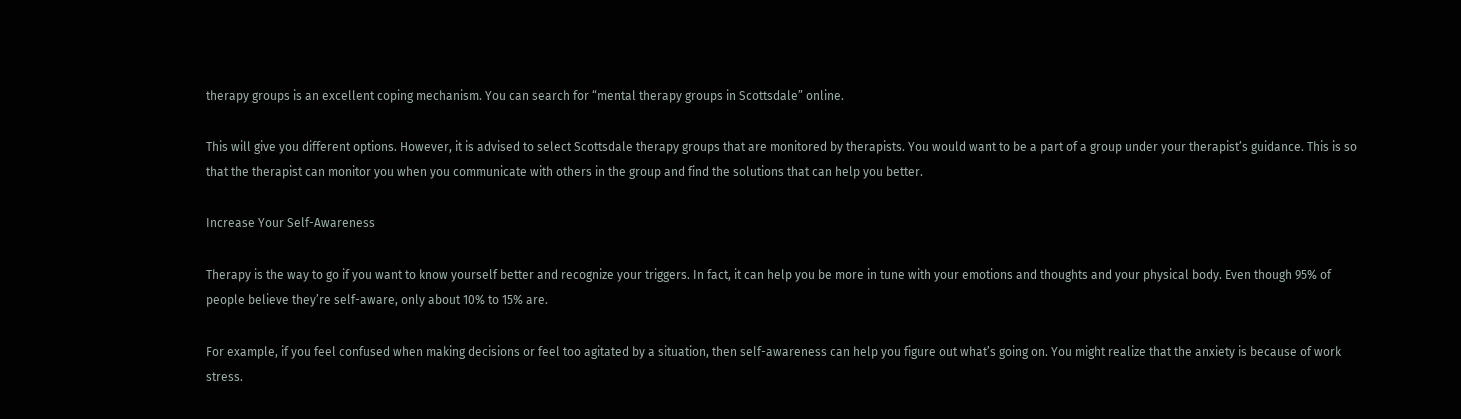therapy groups is an excellent coping mechanism. You can search for “mental therapy groups in Scottsdale” online.

This will give you different options. However, it is advised to select Scottsdale therapy groups that are monitored by therapists. You would want to be a part of a group under your therapist’s guidance. This is so that the therapist can monitor you when you communicate with others in the group and find the solutions that can help you better.

Increase Your Self-Awareness

Therapy is the way to go if you want to know yourself better and recognize your triggers. In fact, it can help you be more in tune with your emotions and thoughts and your physical body. Even though 95% of people believe they’re self-aware, only about 10% to 15% are.

For example, if you feel confused when making decisions or feel too agitated by a situation, then self-awareness can help you figure out what’s going on. You might realize that the anxiety is because of work stress.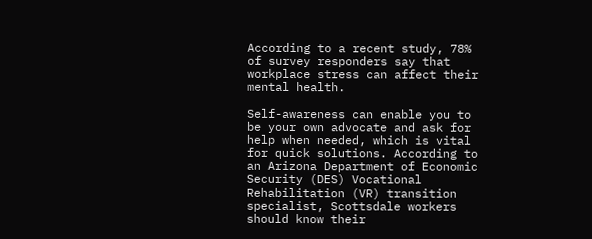According to a recent study, 78% of survey responders say that workplace stress can affect their mental health.

Self-awareness can enable you to be your own advocate and ask for help when needed, which is vital for quick solutions. According to an Arizona Department of Economic Security (DES) Vocational Rehabilitation (VR) transition specialist, Scottsdale workers should know their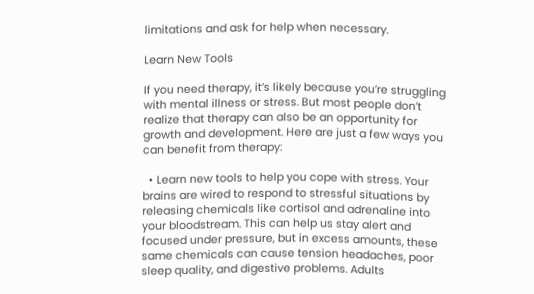limitations and ask for help when necessary.

Learn New Tools

If you need therapy, it’s likely because you’re struggling with mental illness or stress. But most people don’t realize that therapy can also be an opportunity for growth and development. Here are just a few ways you can benefit from therapy:

  • Learn new tools to help you cope with stress. Your brains are wired to respond to stressful situations by releasing chemicals like cortisol and adrenaline into your bloodstream. This can help us stay alert and focused under pressure, but in excess amounts, these same chemicals can cause tension headaches, poor sleep quality, and digestive problems. Adults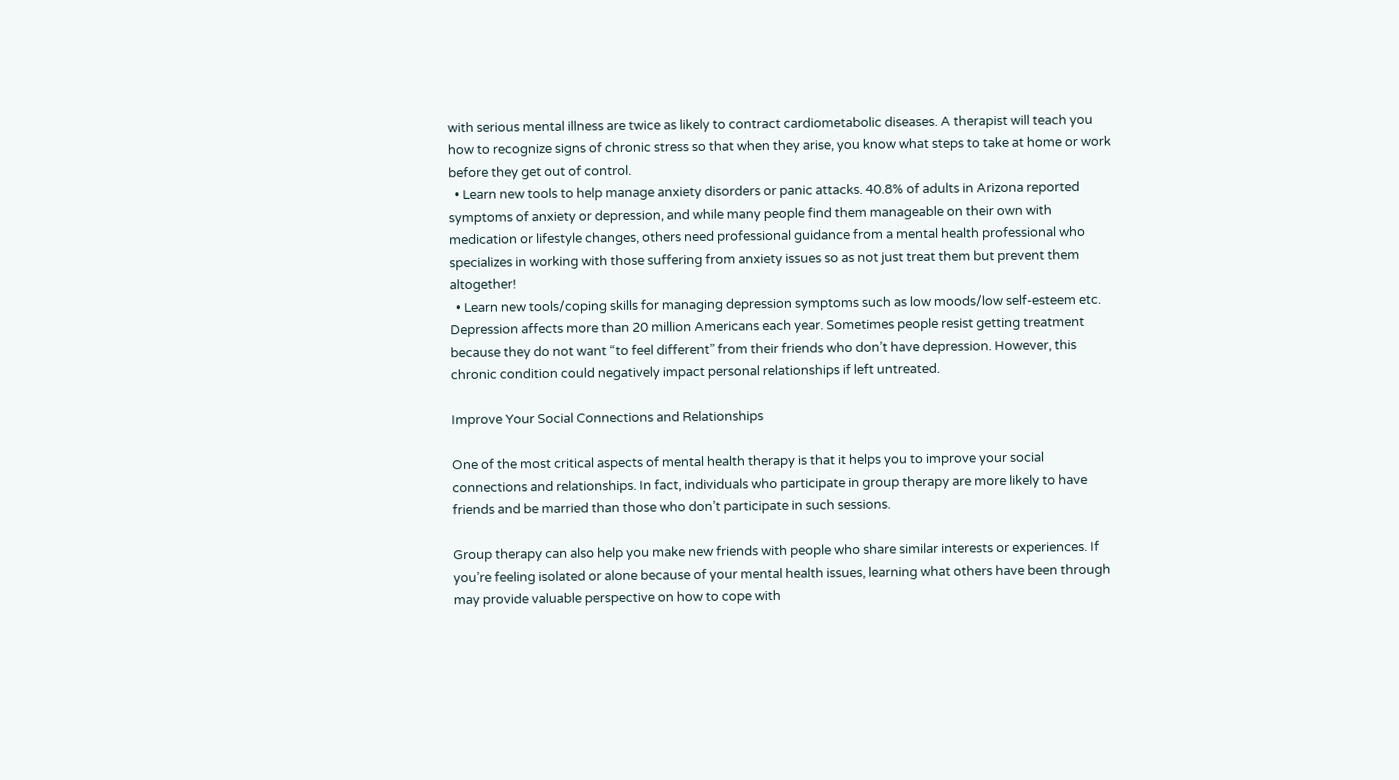with serious mental illness are twice as likely to contract cardiometabolic diseases. A therapist will teach you how to recognize signs of chronic stress so that when they arise, you know what steps to take at home or work before they get out of control.
  • Learn new tools to help manage anxiety disorders or panic attacks. 40.8% of adults in Arizona reported symptoms of anxiety or depression, and while many people find them manageable on their own with medication or lifestyle changes, others need professional guidance from a mental health professional who specializes in working with those suffering from anxiety issues so as not just treat them but prevent them altogether!
  • Learn new tools/coping skills for managing depression symptoms such as low moods/low self-esteem etc. Depression affects more than 20 million Americans each year. Sometimes people resist getting treatment because they do not want “to feel different” from their friends who don’t have depression. However, this chronic condition could negatively impact personal relationships if left untreated.

Improve Your Social Connections and Relationships

One of the most critical aspects of mental health therapy is that it helps you to improve your social connections and relationships. In fact, individuals who participate in group therapy are more likely to have friends and be married than those who don’t participate in such sessions.

Group therapy can also help you make new friends with people who share similar interests or experiences. If you’re feeling isolated or alone because of your mental health issues, learning what others have been through may provide valuable perspective on how to cope with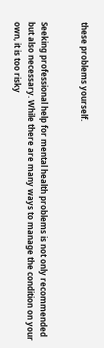these problems yourself.


Seeking professional help for mental health problems is not only recommended but also necessary. While there are many ways to manage the condition on your own, it is too risky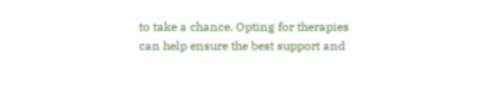to take a chance. Opting for therapies can help ensure the best support and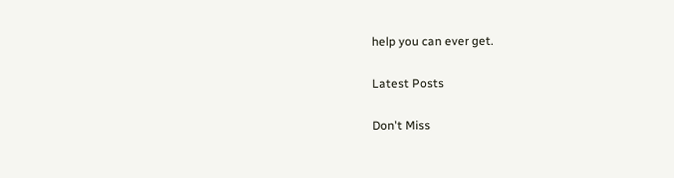help you can ever get.

Latest Posts

Don't Miss